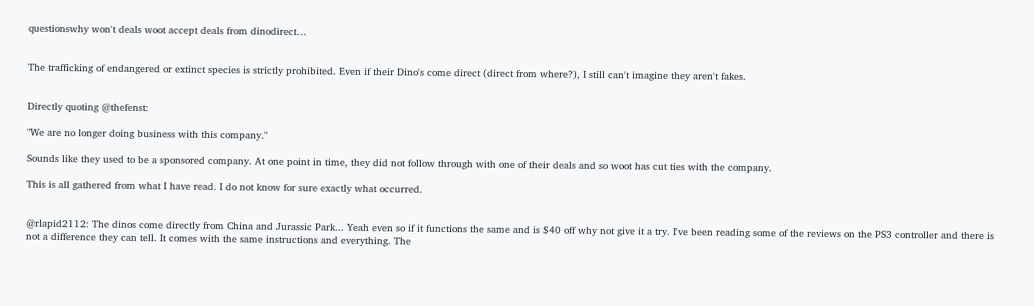questionswhy won't deals woot accept deals from dinodirect…


The trafficking of endangered or extinct species is strictly prohibited. Even if their Dino's come direct (direct from where?), I still can't imagine they aren't fakes.


Directly quoting @thefenst:

"We are no longer doing business with this company."

Sounds like they used to be a sponsored company. At one point in time, they did not follow through with one of their deals and so woot has cut ties with the company.

This is all gathered from what I have read. I do not know for sure exactly what occurred.


@rlapid2112: The dinos come directly from China and Jurassic Park... Yeah even so if it functions the same and is $40 off why not give it a try. I've been reading some of the reviews on the PS3 controller and there is not a difference they can tell. It comes with the same instructions and everything. The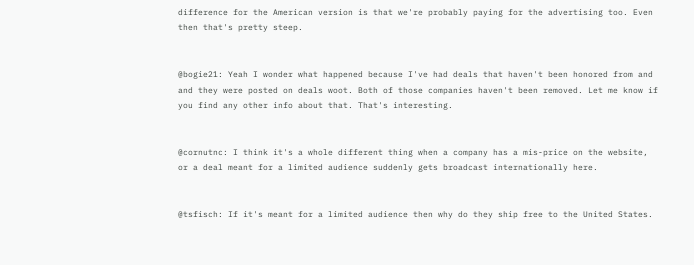difference for the American version is that we're probably paying for the advertising too. Even then that's pretty steep.


@bogie21: Yeah I wonder what happened because I've had deals that haven't been honored from and and they were posted on deals woot. Both of those companies haven't been removed. Let me know if you find any other info about that. That's interesting.


@cornutnc: I think it's a whole different thing when a company has a mis-price on the website, or a deal meant for a limited audience suddenly gets broadcast internationally here.


@tsfisch: If it's meant for a limited audience then why do they ship free to the United States.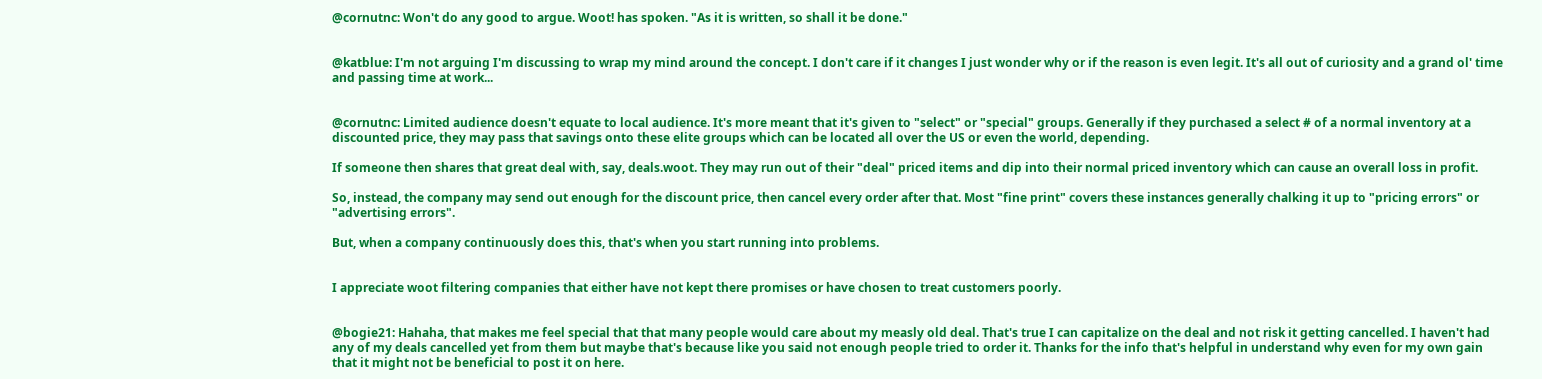@cornutnc: Won't do any good to argue. Woot! has spoken. "As it is written, so shall it be done."


@katblue: I'm not arguing I'm discussing to wrap my mind around the concept. I don't care if it changes I just wonder why or if the reason is even legit. It's all out of curiosity and a grand ol' time and passing time at work...


@cornutnc: Limited audience doesn't equate to local audience. It's more meant that it's given to "select" or "special" groups. Generally if they purchased a select # of a normal inventory at a discounted price, they may pass that savings onto these elite groups which can be located all over the US or even the world, depending.

If someone then shares that great deal with, say, deals.woot. They may run out of their "deal" priced items and dip into their normal priced inventory which can cause an overall loss in profit.

So, instead, the company may send out enough for the discount price, then cancel every order after that. Most "fine print" covers these instances generally chalking it up to "pricing errors" or "advertising errors".

But, when a company continuously does this, that's when you start running into problems.


I appreciate woot filtering companies that either have not kept there promises or have chosen to treat customers poorly.


@bogie21: Hahaha, that makes me feel special that that many people would care about my measly old deal. That's true I can capitalize on the deal and not risk it getting cancelled. I haven't had any of my deals cancelled yet from them but maybe that's because like you said not enough people tried to order it. Thanks for the info that's helpful in understand why even for my own gain that it might not be beneficial to post it on here.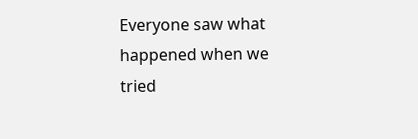Everyone saw what happened when we tried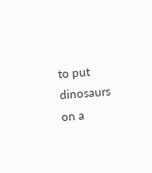to put dinosaurs on a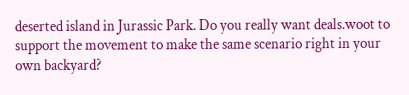deserted island in Jurassic Park. Do you really want deals.woot to support the movement to make the same scenario right in your own backyard?